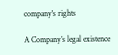company's rights

A Company’s legal existence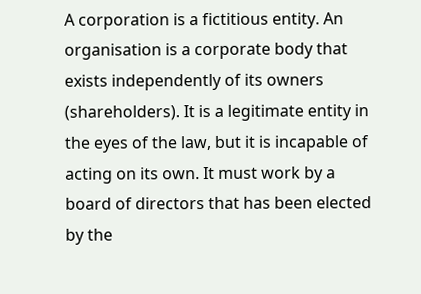A corporation is a fictitious entity. An organisation is a corporate body that exists independently of its owners (shareholders). It is a legitimate entity in the eyes of the law, but it is incapable of acting on its own. It must work by a board of directors that has been elected by the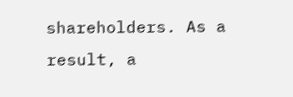shareholders. As a result, a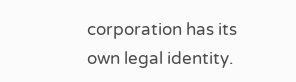corporation has its own legal identity.